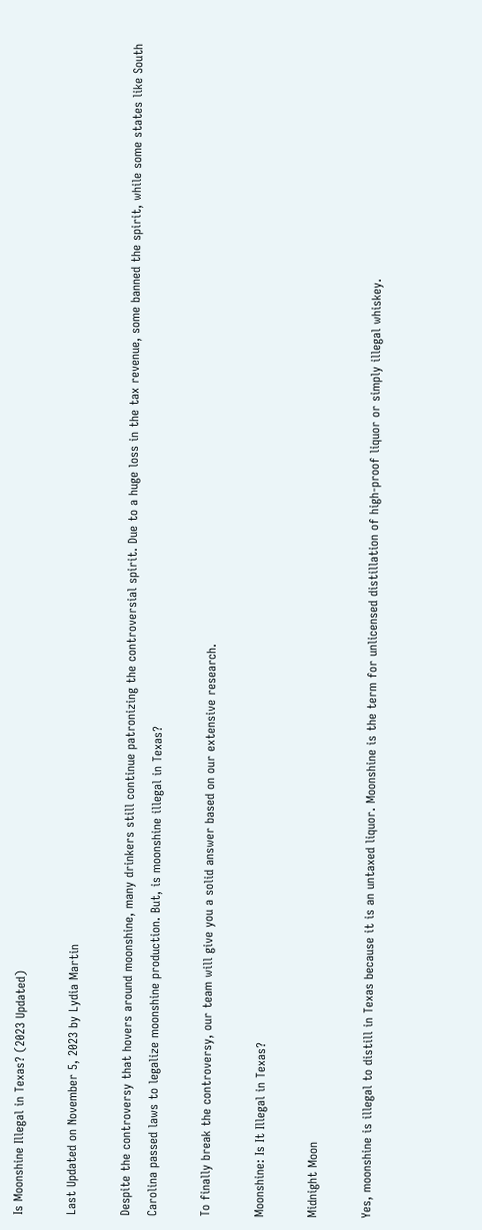Is Moonshine Illegal in Texas? (2023 Updated)

Last Updated on November 5, 2023 by Lydia Martin

Despite the controversy that hovers around moonshine, many drinkers still continue patronizing the controversial spirit. Due to a huge loss in the tax revenue, some banned the spirit, while some states like South Carolina passed laws to legalize moonshine production. But, is moonshine illegal in Texas?

To finally break the controversy, our team will give you a solid answer based on our extensive research.

Moonshine: Is It Illegal in Texas?

Midnight Moon

Yes, moonshine is illegal to distill in Texas because it is an untaxed liquor. Moonshine is the term for unlicensed distillation of high-proof liquor or simply illegal whiskey.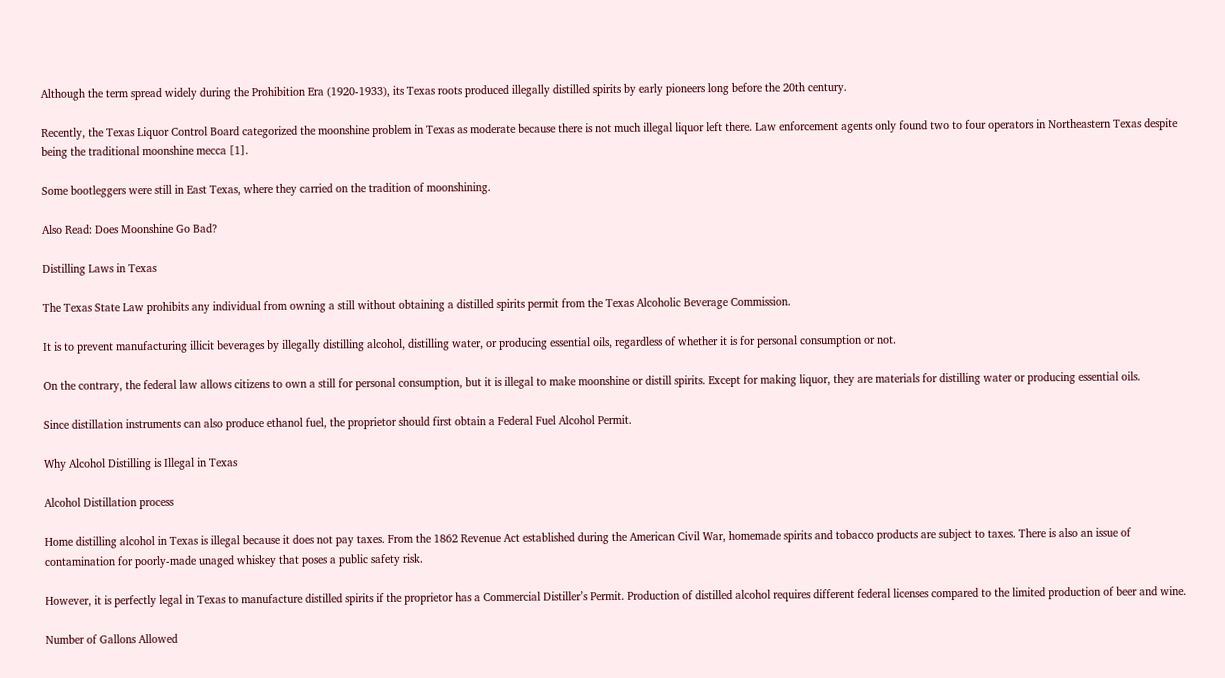Although the term spread widely during the Prohibition Era (1920-1933), its Texas roots produced illegally distilled spirits by early pioneers long before the 20th century.

Recently, the Texas Liquor Control Board categorized the moonshine problem in Texas as moderate because there is not much illegal liquor left there. Law enforcement agents only found two to four operators in Northeastern Texas despite being the traditional moonshine mecca [1].

Some bootleggers were still in East Texas, where they carried on the tradition of moonshining.

Also Read: Does Moonshine Go Bad?

Distilling Laws in Texas

The Texas State Law prohibits any individual from owning a still without obtaining a distilled spirits permit from the Texas Alcoholic Beverage Commission.

It is to prevent manufacturing illicit beverages by illegally distilling alcohol, distilling water, or producing essential oils, regardless of whether it is for personal consumption or not.

On the contrary, the federal law allows citizens to own a still for personal consumption, but it is illegal to make moonshine or distill spirits. Except for making liquor, they are materials for distilling water or producing essential oils.

Since distillation instruments can also produce ethanol fuel, the proprietor should first obtain a Federal Fuel Alcohol Permit.

Why Alcohol Distilling is Illegal in Texas

Alcohol Distillation process

Home distilling alcohol in Texas is illegal because it does not pay taxes. From the 1862 Revenue Act established during the American Civil War, homemade spirits and tobacco products are subject to taxes. There is also an issue of contamination for poorly-made unaged whiskey that poses a public safety risk.

However, it is perfectly legal in Texas to manufacture distilled spirits if the proprietor has a Commercial Distiller’s Permit. Production of distilled alcohol requires different federal licenses compared to the limited production of beer and wine.

Number of Gallons Allowed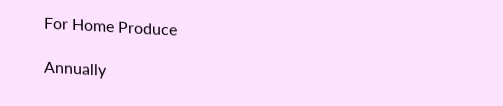For Home Produce

Annually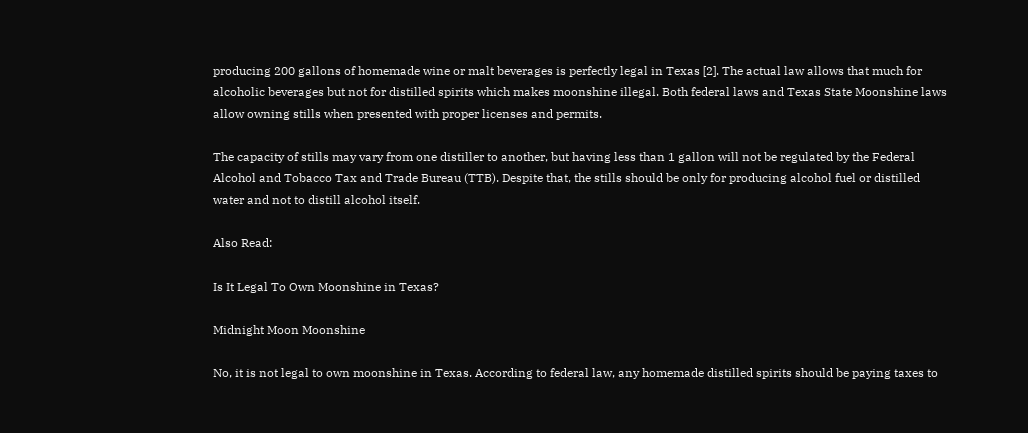producing 200 gallons of homemade wine or malt beverages is perfectly legal in Texas [2]. The actual law allows that much for alcoholic beverages but not for distilled spirits which makes moonshine illegal. Both federal laws and Texas State Moonshine laws allow owning stills when presented with proper licenses and permits.

The capacity of stills may vary from one distiller to another, but having less than 1 gallon will not be regulated by the Federal Alcohol and Tobacco Tax and Trade Bureau (TTB). Despite that, the stills should be only for producing alcohol fuel or distilled water and not to distill alcohol itself.

Also Read:

Is It Legal To Own Moonshine in Texas?

Midnight Moon Moonshine

No, it is not legal to own moonshine in Texas. According to federal law, any homemade distilled spirits should be paying taxes to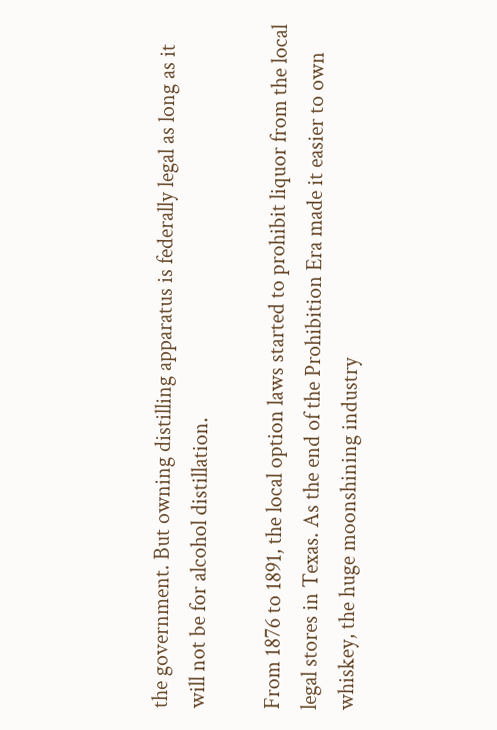the government. But owning distilling apparatus is federally legal as long as it will not be for alcohol distillation.

From 1876 to 1891, the local option laws started to prohibit liquor from the local legal stores in Texas. As the end of the Prohibition Era made it easier to own whiskey, the huge moonshining industry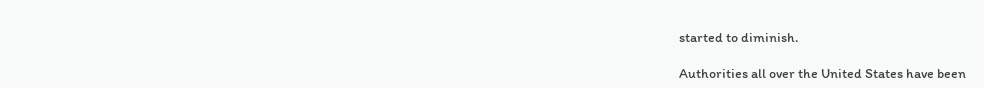started to diminish.

Authorities all over the United States have been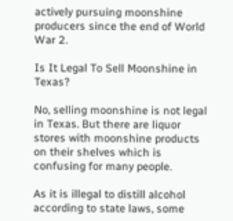actively pursuing moonshine producers since the end of World War 2.

Is It Legal To Sell Moonshine in Texas?

No, selling moonshine is not legal in Texas. But there are liquor stores with moonshine products on their shelves which is confusing for many people.

As it is illegal to distill alcohol according to state laws, some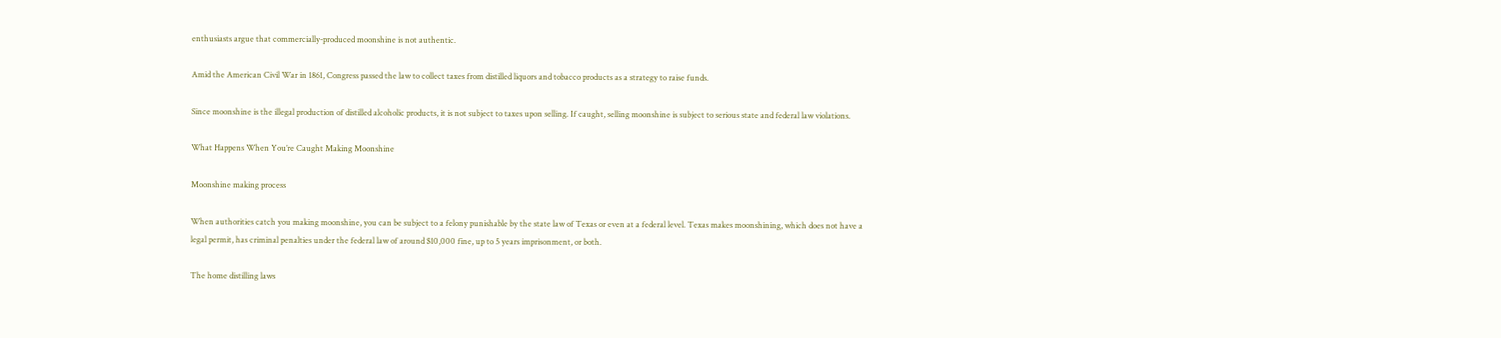enthusiasts argue that commercially-produced moonshine is not authentic.

Amid the American Civil War in 1861, Congress passed the law to collect taxes from distilled liquors and tobacco products as a strategy to raise funds.

Since moonshine is the illegal production of distilled alcoholic products, it is not subject to taxes upon selling. If caught, selling moonshine is subject to serious state and federal law violations.

What Happens When You’re Caught Making Moonshine

Moonshine making process

When authorities catch you making moonshine, you can be subject to a felony punishable by the state law of Texas or even at a federal level. Texas makes moonshining, which does not have a legal permit, has criminal penalties under the federal law of around $10,000 fine, up to 5 years imprisonment, or both.

The home distilling laws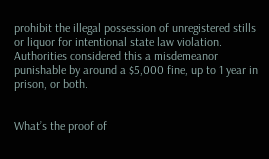prohibit the illegal possession of unregistered stills or liquor for intentional state law violation. Authorities considered this a misdemeanor punishable by around a $5,000 fine, up to 1 year in prison, or both.


What’s the proof of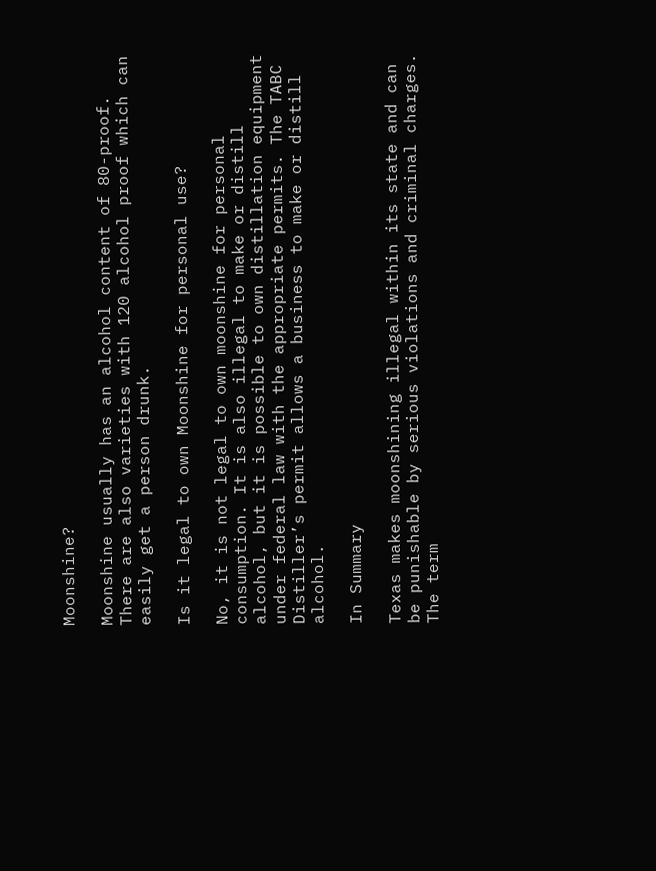Moonshine?

Moonshine usually has an alcohol content of 80-proof. There are also varieties with 120 alcohol proof which can easily get a person drunk.

Is it legal to own Moonshine for personal use?

No, it is not legal to own moonshine for personal consumption. It is also illegal to make or distill alcohol, but it is possible to own distillation equipment under federal law with the appropriate permits. The TABC Distiller’s permit allows a business to make or distill alcohol.

In Summary

Texas makes moonshining illegal within its state and can be punishable by serious violations and criminal charges. The term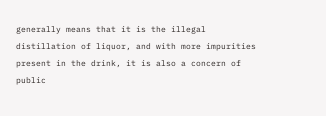generally means that it is the illegal distillation of liquor, and with more impurities present in the drink, it is also a concern of public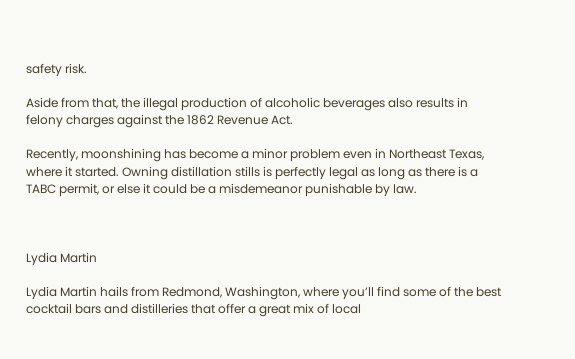safety risk.

Aside from that, the illegal production of alcoholic beverages also results in felony charges against the 1862 Revenue Act.

Recently, moonshining has become a minor problem even in Northeast Texas, where it started. Owning distillation stills is perfectly legal as long as there is a TABC permit, or else it could be a misdemeanor punishable by law.



Lydia Martin

Lydia Martin hails from Redmond, Washington, where you’ll find some of the best cocktail bars and distilleries that offer a great mix of local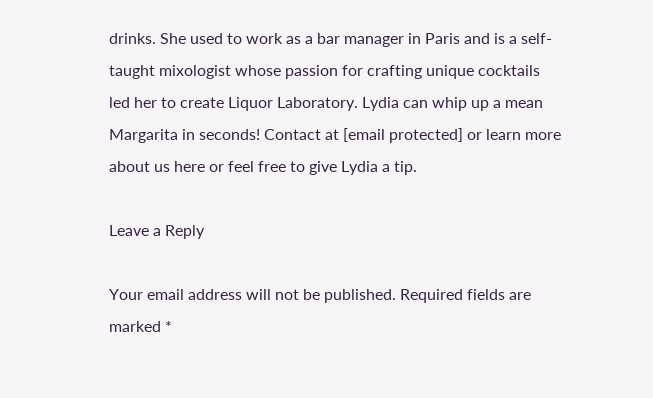drinks. She used to work as a bar manager in Paris and is a self-taught mixologist whose passion for crafting unique cocktails led her to create Liquor Laboratory. Lydia can whip up a mean Margarita in seconds! Contact at [email protected] or learn more about us here or feel free to give Lydia a tip.

Leave a Reply

Your email address will not be published. Required fields are marked *